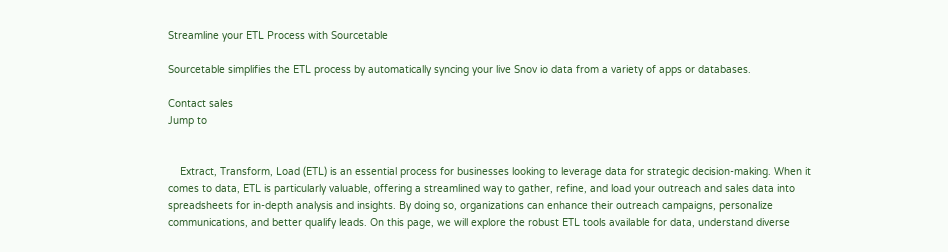Streamline your ETL Process with Sourcetable

Sourcetable simplifies the ETL process by automatically syncing your live Snov io data from a variety of apps or databases.

Contact sales
Jump to


    Extract, Transform, Load (ETL) is an essential process for businesses looking to leverage data for strategic decision-making. When it comes to data, ETL is particularly valuable, offering a streamlined way to gather, refine, and load your outreach and sales data into spreadsheets for in-depth analysis and insights. By doing so, organizations can enhance their outreach campaigns, personalize communications, and better qualify leads. On this page, we will explore the robust ETL tools available for data, understand diverse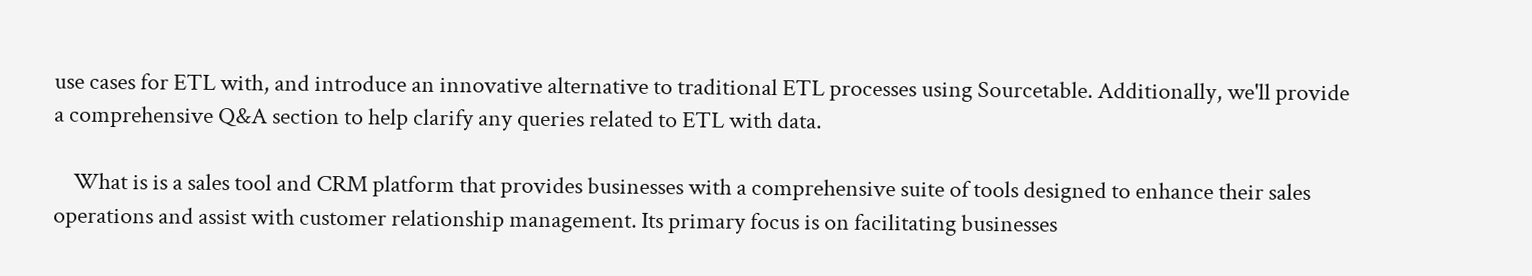use cases for ETL with, and introduce an innovative alternative to traditional ETL processes using Sourcetable. Additionally, we'll provide a comprehensive Q&A section to help clarify any queries related to ETL with data.

    What is is a sales tool and CRM platform that provides businesses with a comprehensive suite of tools designed to enhance their sales operations and assist with customer relationship management. Its primary focus is on facilitating businesses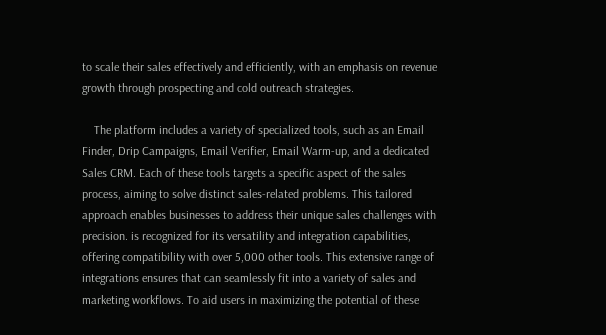to scale their sales effectively and efficiently, with an emphasis on revenue growth through prospecting and cold outreach strategies.

    The platform includes a variety of specialized tools, such as an Email Finder, Drip Campaigns, Email Verifier, Email Warm-up, and a dedicated Sales CRM. Each of these tools targets a specific aspect of the sales process, aiming to solve distinct sales-related problems. This tailored approach enables businesses to address their unique sales challenges with precision. is recognized for its versatility and integration capabilities, offering compatibility with over 5,000 other tools. This extensive range of integrations ensures that can seamlessly fit into a variety of sales and marketing workflows. To aid users in maximizing the potential of these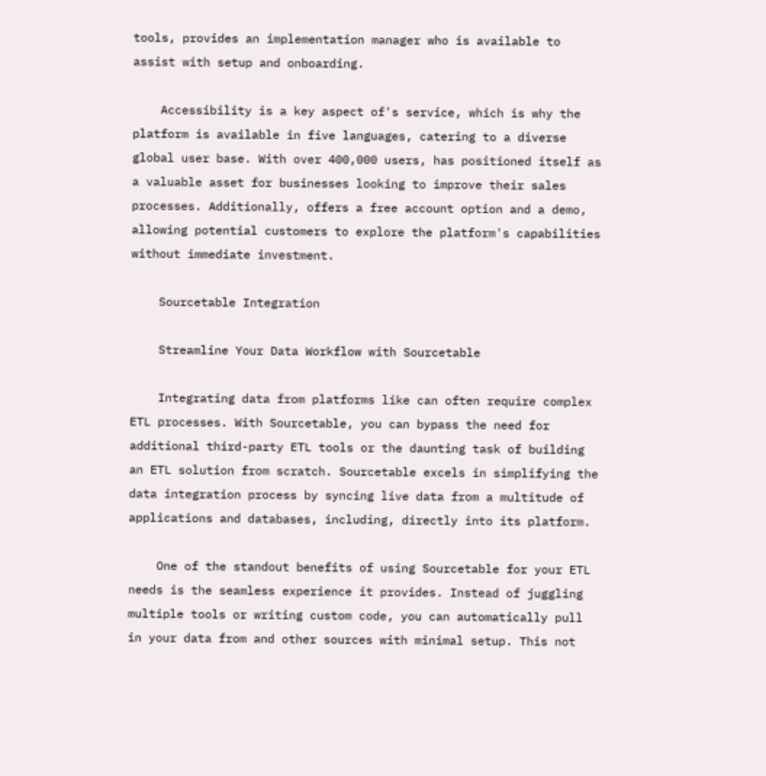tools, provides an implementation manager who is available to assist with setup and onboarding.

    Accessibility is a key aspect of's service, which is why the platform is available in five languages, catering to a diverse global user base. With over 400,000 users, has positioned itself as a valuable asset for businesses looking to improve their sales processes. Additionally, offers a free account option and a demo, allowing potential customers to explore the platform's capabilities without immediate investment.

    Sourcetable Integration

    Streamline Your Data Workflow with Sourcetable

    Integrating data from platforms like can often require complex ETL processes. With Sourcetable, you can bypass the need for additional third-party ETL tools or the daunting task of building an ETL solution from scratch. Sourcetable excels in simplifying the data integration process by syncing live data from a multitude of applications and databases, including, directly into its platform.

    One of the standout benefits of using Sourcetable for your ETL needs is the seamless experience it provides. Instead of juggling multiple tools or writing custom code, you can automatically pull in your data from and other sources with minimal setup. This not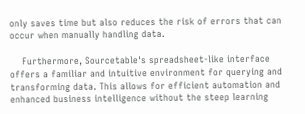only saves time but also reduces the risk of errors that can occur when manually handling data.

    Furthermore, Sourcetable's spreadsheet-like interface offers a familiar and intuitive environment for querying and transforming data. This allows for efficient automation and enhanced business intelligence without the steep learning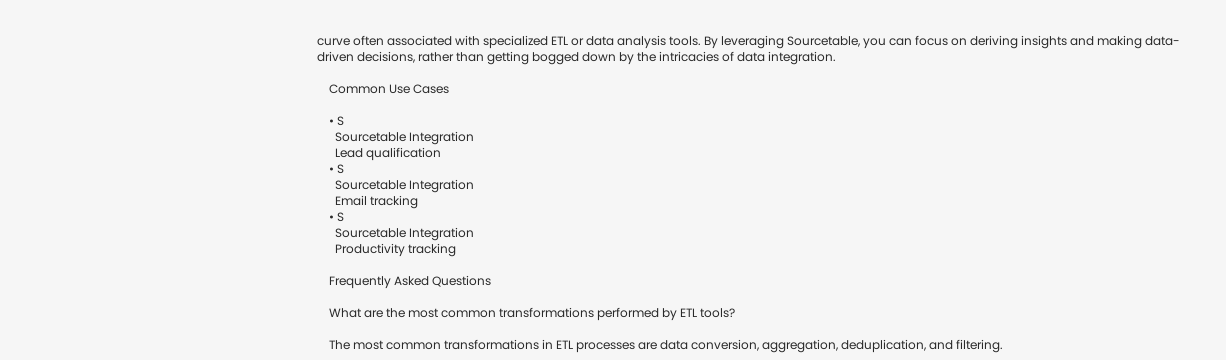curve often associated with specialized ETL or data analysis tools. By leveraging Sourcetable, you can focus on deriving insights and making data-driven decisions, rather than getting bogged down by the intricacies of data integration.

    Common Use Cases

    • S
      Sourcetable Integration
      Lead qualification
    • S
      Sourcetable Integration
      Email tracking
    • S
      Sourcetable Integration
      Productivity tracking

    Frequently Asked Questions

    What are the most common transformations performed by ETL tools?

    The most common transformations in ETL processes are data conversion, aggregation, deduplication, and filtering.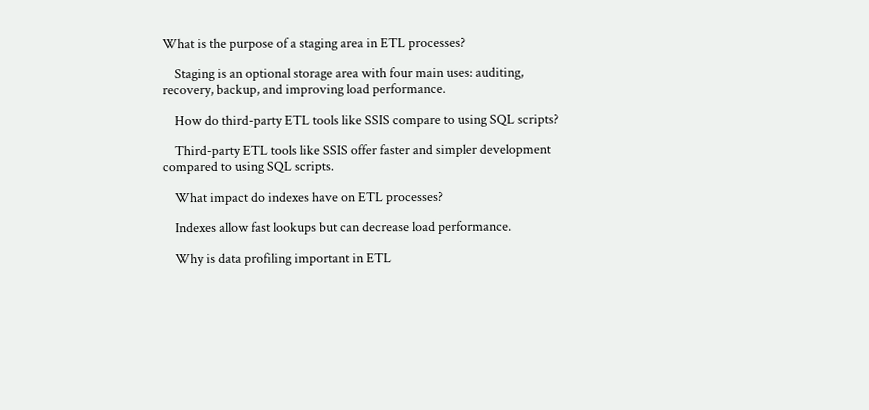What is the purpose of a staging area in ETL processes?

    Staging is an optional storage area with four main uses: auditing, recovery, backup, and improving load performance.

    How do third-party ETL tools like SSIS compare to using SQL scripts?

    Third-party ETL tools like SSIS offer faster and simpler development compared to using SQL scripts.

    What impact do indexes have on ETL processes?

    Indexes allow fast lookups but can decrease load performance.

    Why is data profiling important in ETL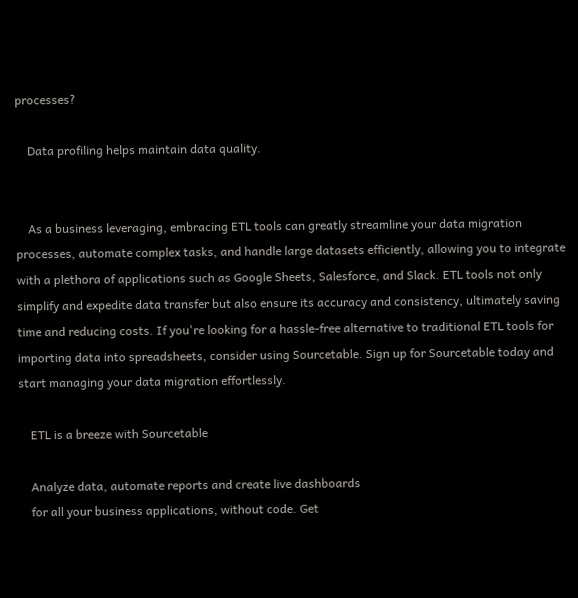processes?

    Data profiling helps maintain data quality.


    As a business leveraging, embracing ETL tools can greatly streamline your data migration processes, automate complex tasks, and handle large datasets efficiently, allowing you to integrate with a plethora of applications such as Google Sheets, Salesforce, and Slack. ETL tools not only simplify and expedite data transfer but also ensure its accuracy and consistency, ultimately saving time and reducing costs. If you're looking for a hassle-free alternative to traditional ETL tools for importing data into spreadsheets, consider using Sourcetable. Sign up for Sourcetable today and start managing your data migration effortlessly.

    ETL is a breeze with Sourcetable

    Analyze data, automate reports and create live dashboards
    for all your business applications, without code. Get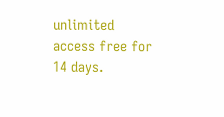unlimited access free for 14 days.